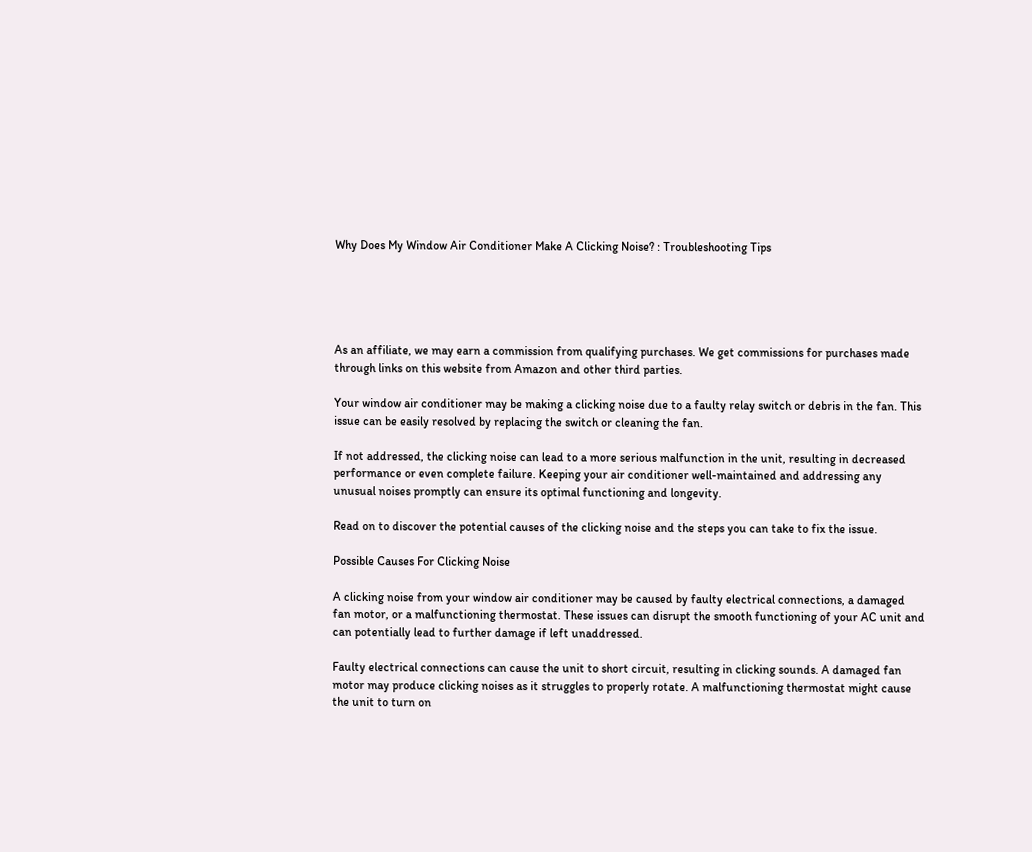Why Does My Window Air Conditioner Make A Clicking Noise? : Troubleshooting Tips





As an affiliate, we may earn a commission from qualifying purchases. We get commissions for purchases made through links on this website from Amazon and other third parties.

Your window air conditioner may be making a clicking noise due to a faulty relay switch or debris in the fan. This issue can be easily resolved by replacing the switch or cleaning the fan.

If not addressed, the clicking noise can lead to a more serious malfunction in the unit, resulting in decreased performance or even complete failure. Keeping your air conditioner well-maintained and addressing any unusual noises promptly can ensure its optimal functioning and longevity.

Read on to discover the potential causes of the clicking noise and the steps you can take to fix the issue.

Possible Causes For Clicking Noise

A clicking noise from your window air conditioner may be caused by faulty electrical connections, a damaged fan motor, or a malfunctioning thermostat. These issues can disrupt the smooth functioning of your AC unit and can potentially lead to further damage if left unaddressed.

Faulty electrical connections can cause the unit to short circuit, resulting in clicking sounds. A damaged fan motor may produce clicking noises as it struggles to properly rotate. A malfunctioning thermostat might cause the unit to turn on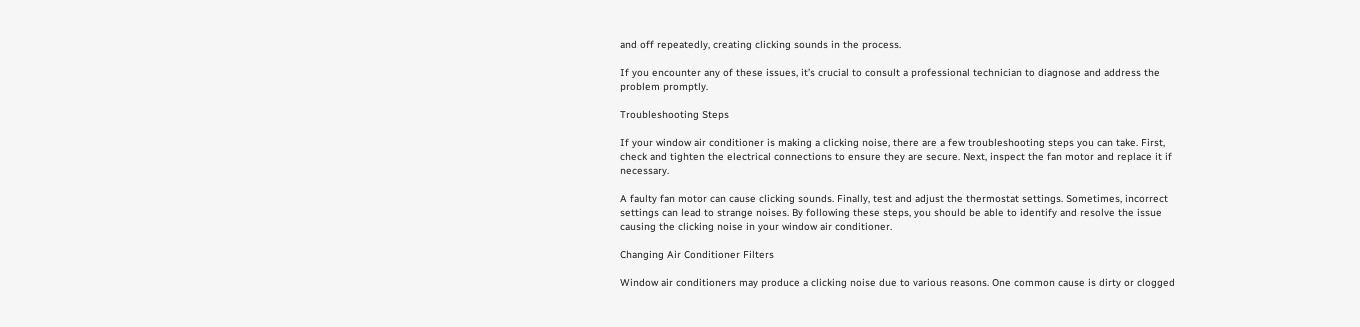and off repeatedly, creating clicking sounds in the process.

If you encounter any of these issues, it’s crucial to consult a professional technician to diagnose and address the problem promptly.

Troubleshooting Steps

If your window air conditioner is making a clicking noise, there are a few troubleshooting steps you can take. First, check and tighten the electrical connections to ensure they are secure. Next, inspect the fan motor and replace it if necessary.

A faulty fan motor can cause clicking sounds. Finally, test and adjust the thermostat settings. Sometimes, incorrect settings can lead to strange noises. By following these steps, you should be able to identify and resolve the issue causing the clicking noise in your window air conditioner.

Changing Air Conditioner Filters

Window air conditioners may produce a clicking noise due to various reasons. One common cause is dirty or clogged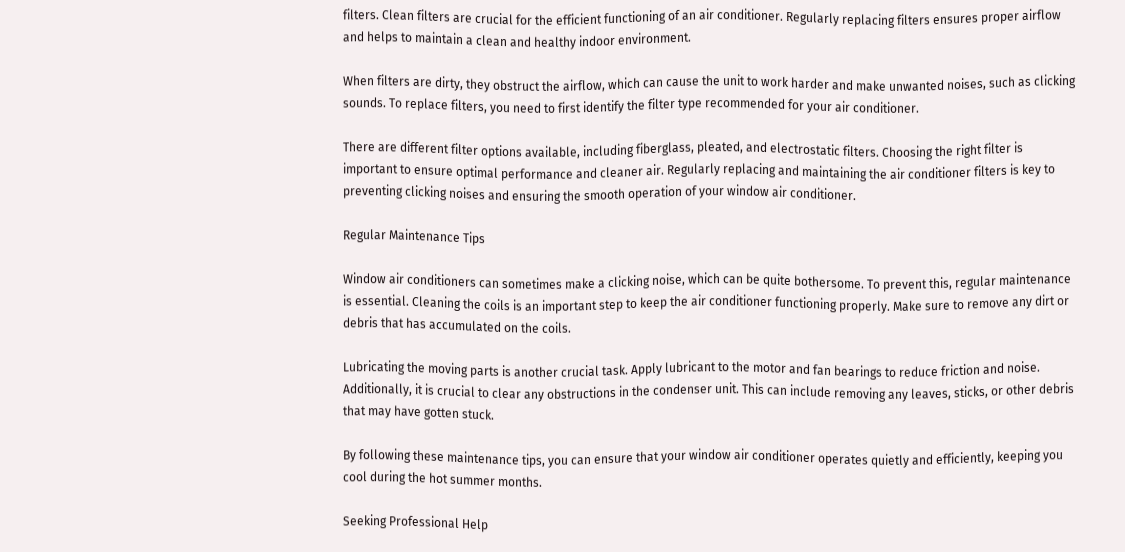filters. Clean filters are crucial for the efficient functioning of an air conditioner. Regularly replacing filters ensures proper airflow and helps to maintain a clean and healthy indoor environment.

When filters are dirty, they obstruct the airflow, which can cause the unit to work harder and make unwanted noises, such as clicking sounds. To replace filters, you need to first identify the filter type recommended for your air conditioner.

There are different filter options available, including fiberglass, pleated, and electrostatic filters. Choosing the right filter is important to ensure optimal performance and cleaner air. Regularly replacing and maintaining the air conditioner filters is key to preventing clicking noises and ensuring the smooth operation of your window air conditioner.

Regular Maintenance Tips

Window air conditioners can sometimes make a clicking noise, which can be quite bothersome. To prevent this, regular maintenance is essential. Cleaning the coils is an important step to keep the air conditioner functioning properly. Make sure to remove any dirt or debris that has accumulated on the coils.

Lubricating the moving parts is another crucial task. Apply lubricant to the motor and fan bearings to reduce friction and noise. Additionally, it is crucial to clear any obstructions in the condenser unit. This can include removing any leaves, sticks, or other debris that may have gotten stuck.

By following these maintenance tips, you can ensure that your window air conditioner operates quietly and efficiently, keeping you cool during the hot summer months.

Seeking Professional Help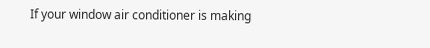If your window air conditioner is making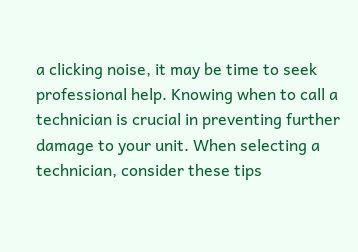a clicking noise, it may be time to seek professional help. Knowing when to call a technician is crucial in preventing further damage to your unit. When selecting a technician, consider these tips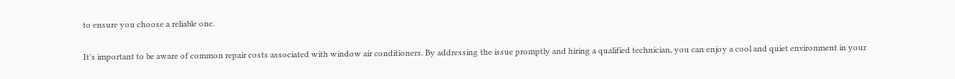to ensure you choose a reliable one.

It’s important to be aware of common repair costs associated with window air conditioners. By addressing the issue promptly and hiring a qualified technician, you can enjoy a cool and quiet environment in your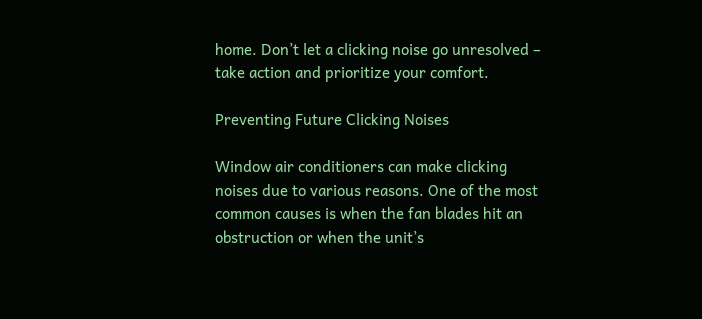home. Don’t let a clicking noise go unresolved – take action and prioritize your comfort.

Preventing Future Clicking Noises

Window air conditioners can make clicking noises due to various reasons. One of the most common causes is when the fan blades hit an obstruction or when the unit’s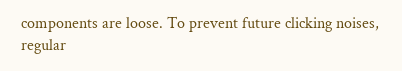components are loose. To prevent future clicking noises, regular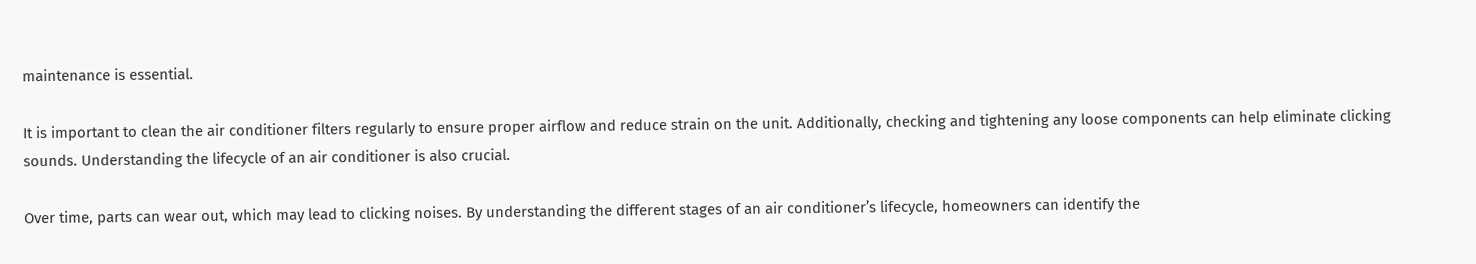maintenance is essential.

It is important to clean the air conditioner filters regularly to ensure proper airflow and reduce strain on the unit. Additionally, checking and tightening any loose components can help eliminate clicking sounds. Understanding the lifecycle of an air conditioner is also crucial.

Over time, parts can wear out, which may lead to clicking noises. By understanding the different stages of an air conditioner’s lifecycle, homeowners can identify the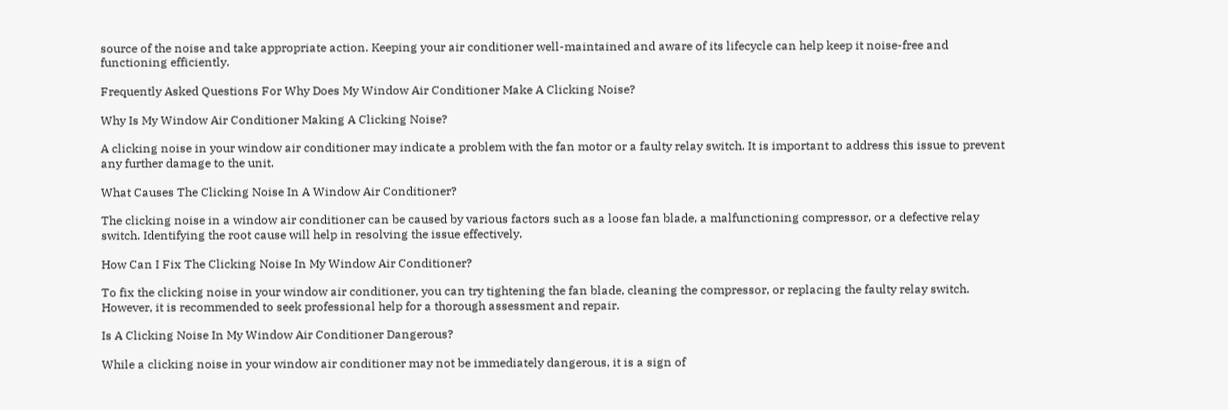source of the noise and take appropriate action. Keeping your air conditioner well-maintained and aware of its lifecycle can help keep it noise-free and functioning efficiently.

Frequently Asked Questions For Why Does My Window Air Conditioner Make A Clicking Noise?

Why Is My Window Air Conditioner Making A Clicking Noise?

A clicking noise in your window air conditioner may indicate a problem with the fan motor or a faulty relay switch. It is important to address this issue to prevent any further damage to the unit.

What Causes The Clicking Noise In A Window Air Conditioner?

The clicking noise in a window air conditioner can be caused by various factors such as a loose fan blade, a malfunctioning compressor, or a defective relay switch. Identifying the root cause will help in resolving the issue effectively.

How Can I Fix The Clicking Noise In My Window Air Conditioner?

To fix the clicking noise in your window air conditioner, you can try tightening the fan blade, cleaning the compressor, or replacing the faulty relay switch. However, it is recommended to seek professional help for a thorough assessment and repair.

Is A Clicking Noise In My Window Air Conditioner Dangerous?

While a clicking noise in your window air conditioner may not be immediately dangerous, it is a sign of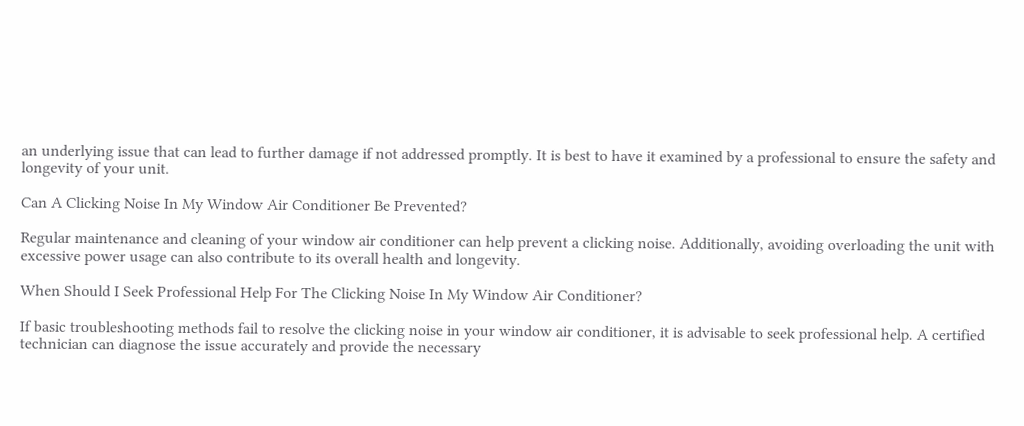an underlying issue that can lead to further damage if not addressed promptly. It is best to have it examined by a professional to ensure the safety and longevity of your unit.

Can A Clicking Noise In My Window Air Conditioner Be Prevented?

Regular maintenance and cleaning of your window air conditioner can help prevent a clicking noise. Additionally, avoiding overloading the unit with excessive power usage can also contribute to its overall health and longevity.

When Should I Seek Professional Help For The Clicking Noise In My Window Air Conditioner?

If basic troubleshooting methods fail to resolve the clicking noise in your window air conditioner, it is advisable to seek professional help. A certified technician can diagnose the issue accurately and provide the necessary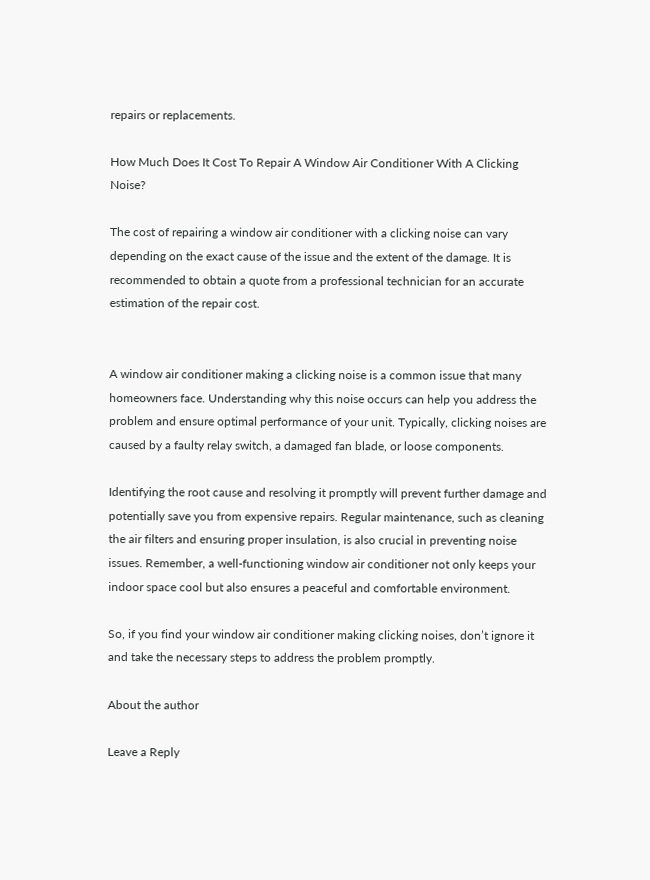repairs or replacements.

How Much Does It Cost To Repair A Window Air Conditioner With A Clicking Noise?

The cost of repairing a window air conditioner with a clicking noise can vary depending on the exact cause of the issue and the extent of the damage. It is recommended to obtain a quote from a professional technician for an accurate estimation of the repair cost.


A window air conditioner making a clicking noise is a common issue that many homeowners face. Understanding why this noise occurs can help you address the problem and ensure optimal performance of your unit. Typically, clicking noises are caused by a faulty relay switch, a damaged fan blade, or loose components.

Identifying the root cause and resolving it promptly will prevent further damage and potentially save you from expensive repairs. Regular maintenance, such as cleaning the air filters and ensuring proper insulation, is also crucial in preventing noise issues. Remember, a well-functioning window air conditioner not only keeps your indoor space cool but also ensures a peaceful and comfortable environment.

So, if you find your window air conditioner making clicking noises, don’t ignore it and take the necessary steps to address the problem promptly.

About the author

Leave a Reply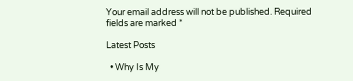Your email address will not be published. Required fields are marked *

Latest Posts

  • Why Is My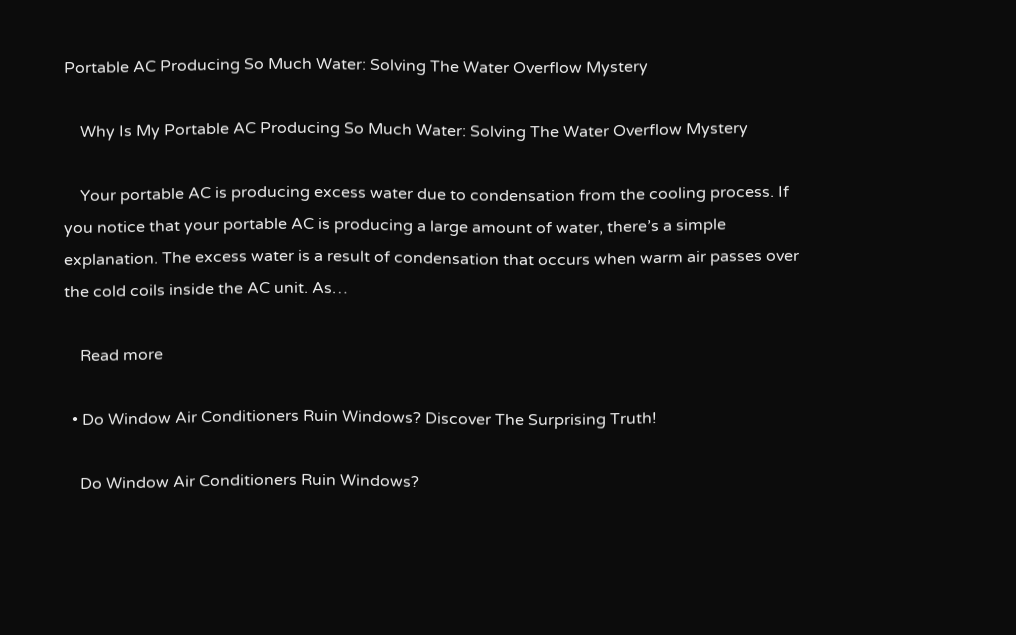Portable AC Producing So Much Water: Solving The Water Overflow Mystery

    Why Is My Portable AC Producing So Much Water: Solving The Water Overflow Mystery

    Your portable AC is producing excess water due to condensation from the cooling process. If you notice that your portable AC is producing a large amount of water, there’s a simple explanation. The excess water is a result of condensation that occurs when warm air passes over the cold coils inside the AC unit. As…

    Read more

  • Do Window Air Conditioners Ruin Windows? Discover The Surprising Truth!

    Do Window Air Conditioners Ruin Windows?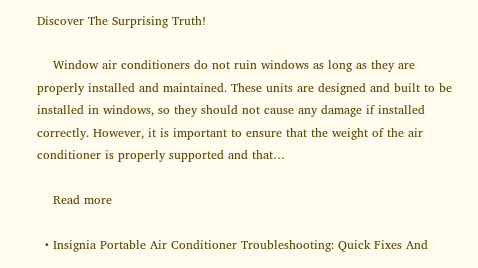Discover The Surprising Truth!

    Window air conditioners do not ruin windows as long as they are properly installed and maintained. These units are designed and built to be installed in windows, so they should not cause any damage if installed correctly. However, it is important to ensure that the weight of the air conditioner is properly supported and that…

    Read more

  • Insignia Portable Air Conditioner Troubleshooting: Quick Fixes And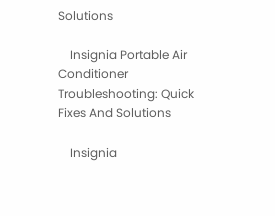Solutions

    Insignia Portable Air Conditioner Troubleshooting: Quick Fixes And Solutions

    Insignia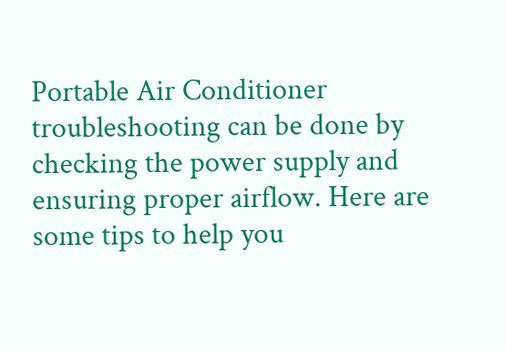Portable Air Conditioner troubleshooting can be done by checking the power supply and ensuring proper airflow. Here are some tips to help you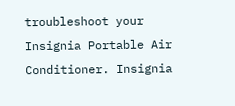troubleshoot your Insignia Portable Air Conditioner. Insignia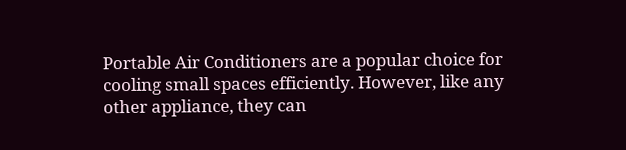Portable Air Conditioners are a popular choice for cooling small spaces efficiently. However, like any other appliance, they can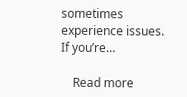sometimes experience issues. If you’re…

    Read more